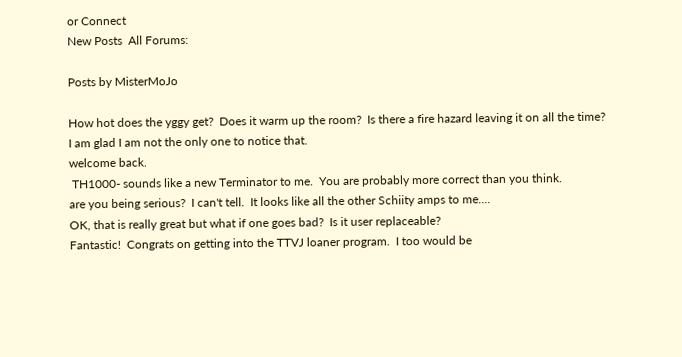or Connect
New Posts  All Forums:

Posts by MisterMoJo

How hot does the yggy get?  Does it warm up the room?  Is there a fire hazard leaving it on all the time?
I am glad I am not the only one to notice that.
welcome back.
 TH1000- sounds like a new Terminator to me.  You are probably more correct than you think.
are you being serious?  I can't tell.  It looks like all the other Schiity amps to me....
OK, that is really great but what if one goes bad?  Is it user replaceable?
Fantastic!  Congrats on getting into the TTVJ loaner program.  I too would be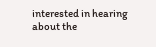interested in hearing about the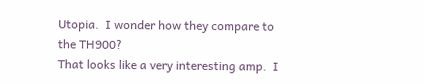Utopia.  I wonder how they compare to the TH900?
That looks like a very interesting amp.  I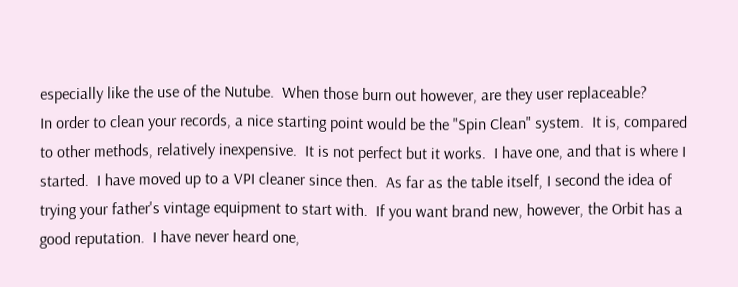especially like the use of the Nutube.  When those burn out however, are they user replaceable?
In order to clean your records, a nice starting point would be the "Spin Clean" system.  It is, compared to other methods, relatively inexpensive.  It is not perfect but it works.  I have one, and that is where I started.  I have moved up to a VPI cleaner since then.  As far as the table itself, I second the idea of trying your father's vintage equipment to start with.  If you want brand new, however, the Orbit has a good reputation.  I have never heard one,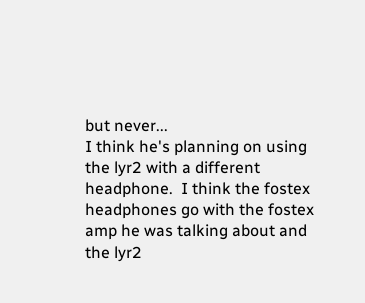but never...
I think he's planning on using the lyr2 with a different headphone.  I think the fostex headphones go with the fostex amp he was talking about and the lyr2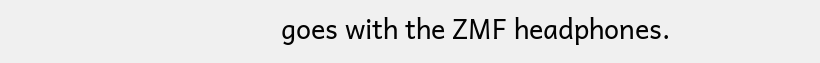goes with the ZMF headphones.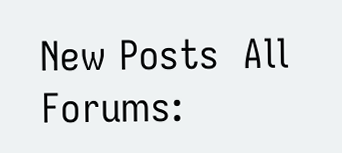New Posts  All Forums: